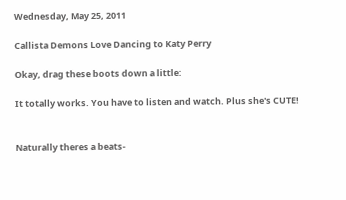Wednesday, May 25, 2011

Callista Demons Love Dancing to Katy Perry

Okay, drag these boots down a little:

It totally works. You have to listen and watch. Plus she's CUTE!


Naturally theres a beats-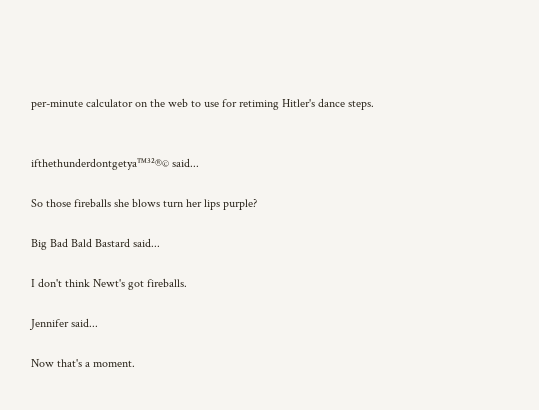per-minute calculator on the web to use for retiming Hitler's dance steps.


ifthethunderdontgetya™³²®© said...

So those fireballs she blows turn her lips purple?

Big Bad Bald Bastard said...

I don't think Newt's got fireballs.

Jennifer said...

Now that's a moment.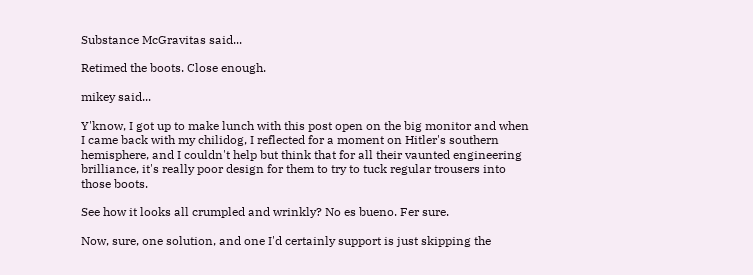Substance McGravitas said...

Retimed the boots. Close enough.

mikey said...

Y'know, I got up to make lunch with this post open on the big monitor and when I came back with my chilidog, I reflected for a moment on Hitler's southern hemisphere, and I couldn't help but think that for all their vaunted engineering brilliance, it's really poor design for them to try to tuck regular trousers into those boots.

See how it looks all crumpled and wrinkly? No es bueno. Fer sure.

Now, sure, one solution, and one I'd certainly support is just skipping the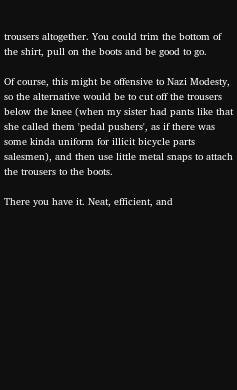trousers altogether. You could trim the bottom of the shirt, pull on the boots and be good to go.

Of course, this might be offensive to Nazi Modesty, so the alternative would be to cut off the trousers below the knee (when my sister had pants like that she called them 'pedal pushers', as if there was some kinda uniform for illicit bicycle parts salesmen), and then use little metal snaps to attach the trousers to the boots.

There you have it. Neat, efficient, and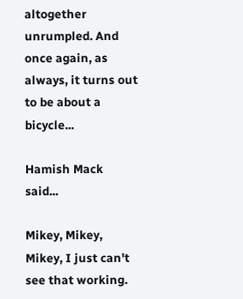altogether unrumpled. And once again, as always, it turns out to be about a bicycle...

Hamish Mack said...

Mikey, Mikey, Mikey, I just can't see that working.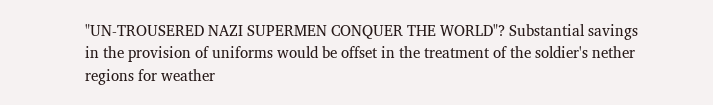"UN-TROUSERED NAZI SUPERMEN CONQUER THE WORLD"? Substantial savings in the provision of uniforms would be offset in the treatment of the soldier's nether regions for weather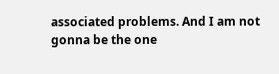associated problems. And I am not gonna be the one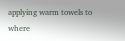applying warm towels to where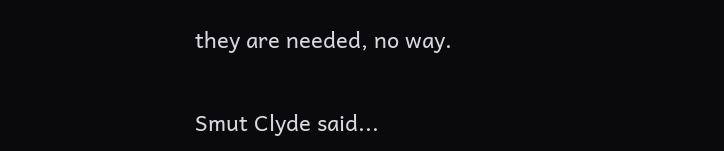they are needed, no way.

Smut Clyde said...